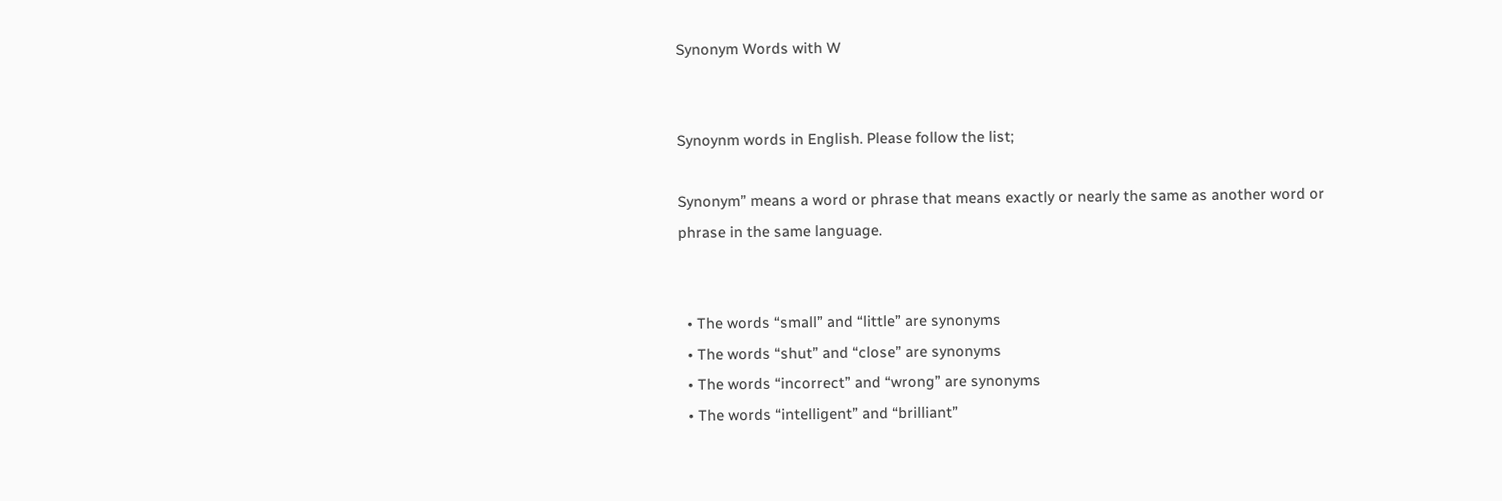Synonym Words with W


Synoynm words in English. Please follow the list;

Synonym” means a word or phrase that means exactly or nearly the same as another word or phrase in the same language.


  • The words “small” and “little” are synonyms
  • The words “shut” and “close” are synonyms
  • The words “incorrect” and “wrong” are synonyms
  • The words “intelligent” and “brilliant”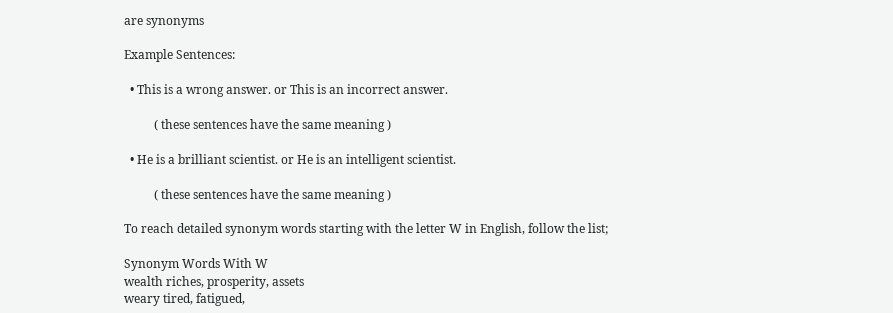are synonyms

Example Sentences:

  • This is a wrong answer. or This is an incorrect answer.

          ( these sentences have the same meaning )

  • He is a brilliant scientist. or He is an intelligent scientist.

          ( these sentences have the same meaning )

To reach detailed synonym words starting with the letter W in English, follow the list;

Synonym Words With W
wealth riches, prosperity, assets
weary tired, fatigued,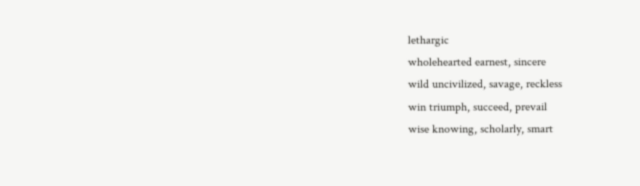lethargic
wholehearted earnest, sincere
wild uncivilized, savage, reckless
win triumph, succeed, prevail
wise knowing, scholarly, smart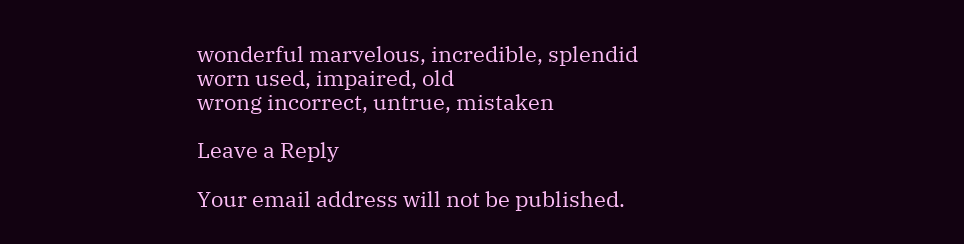wonderful marvelous, incredible, splendid
worn used, impaired, old
wrong incorrect, untrue, mistaken

Leave a Reply

Your email address will not be published.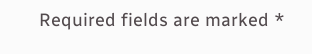Required fields are marked *